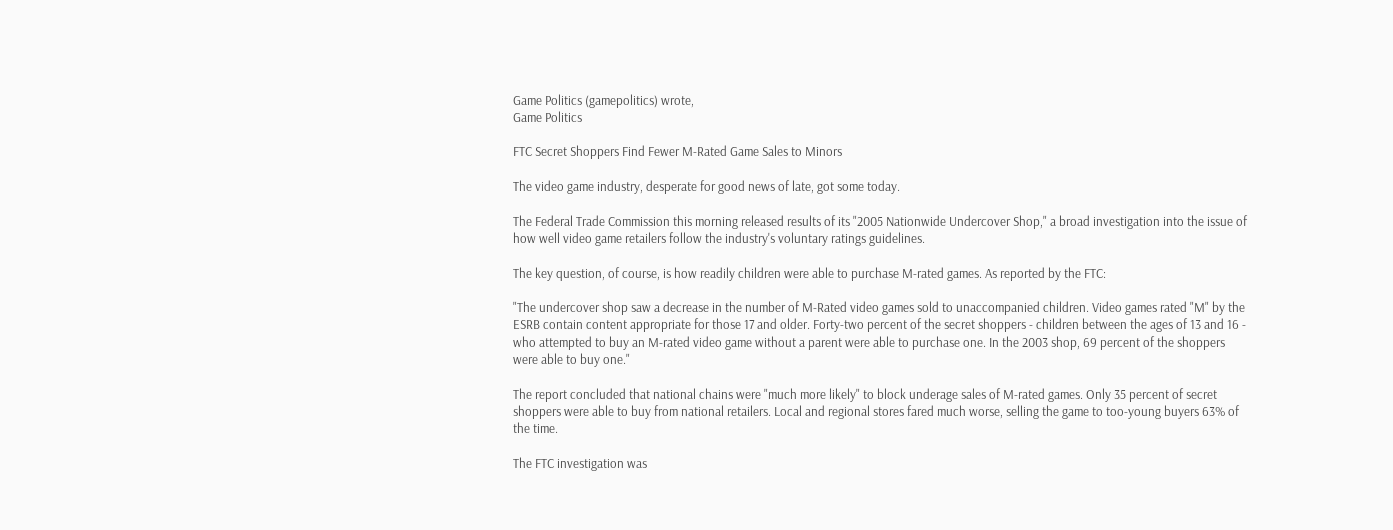Game Politics (gamepolitics) wrote,
Game Politics

FTC Secret Shoppers Find Fewer M-Rated Game Sales to Minors

The video game industry, desperate for good news of late, got some today.

The Federal Trade Commission this morning released results of its "2005 Nationwide Undercover Shop," a broad investigation into the issue of how well video game retailers follow the industry's voluntary ratings guidelines.

The key question, of course, is how readily children were able to purchase M-rated games. As reported by the FTC:

"The undercover shop saw a decrease in the number of M-Rated video games sold to unaccompanied children. Video games rated "M" by the ESRB contain content appropriate for those 17 and older. Forty-two percent of the secret shoppers - children between the ages of 13 and 16 - who attempted to buy an M-rated video game without a parent were able to purchase one. In the 2003 shop, 69 percent of the shoppers were able to buy one."

The report concluded that national chains were "much more likely" to block underage sales of M-rated games. Only 35 percent of secret shoppers were able to buy from national retailers. Local and regional stores fared much worse, selling the game to too-young buyers 63% of the time.

The FTC investigation was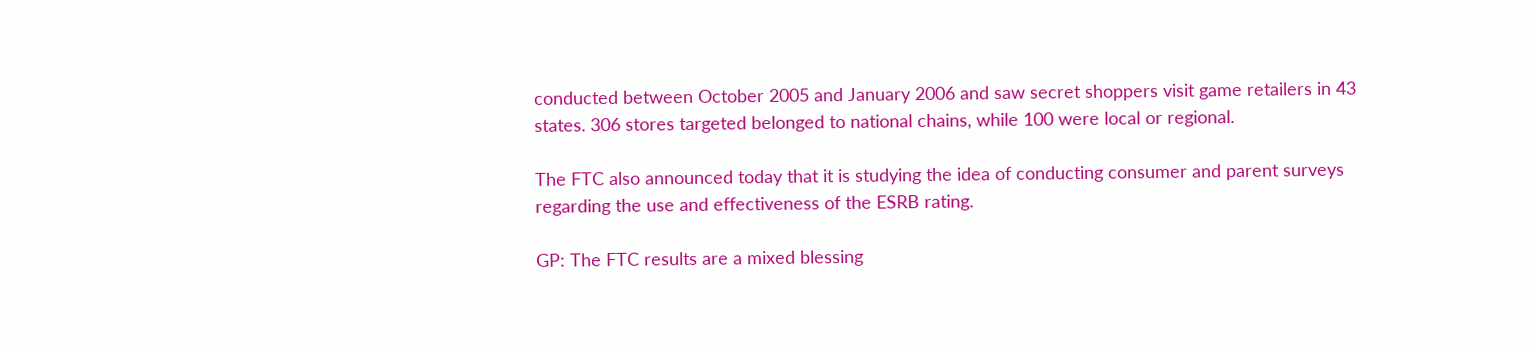conducted between October 2005 and January 2006 and saw secret shoppers visit game retailers in 43 states. 306 stores targeted belonged to national chains, while 100 were local or regional.

The FTC also announced today that it is studying the idea of conducting consumer and parent surveys regarding the use and effectiveness of the ESRB rating.

GP: The FTC results are a mixed blessing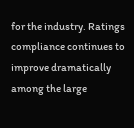for the industry. Ratings compliance continues to improve dramatically among the large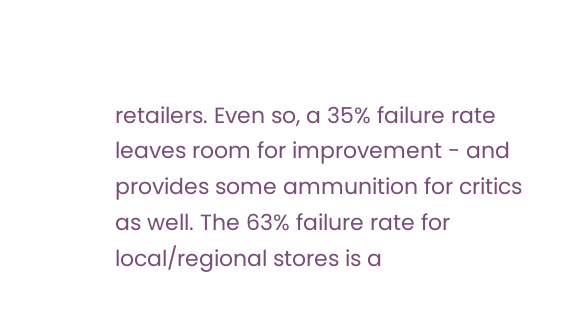retailers. Even so, a 35% failure rate leaves room for improvement - and provides some ammunition for critics as well. The 63% failure rate for local/regional stores is a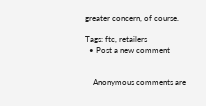greater concern, of course.

Tags: ftc, retailers
  • Post a new comment


    Anonymous comments are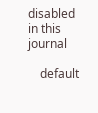disabled in this journal

    default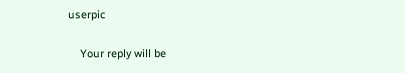userpic

    Your reply will be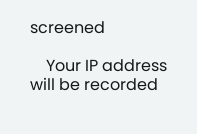screened

    Your IP address will be recorded